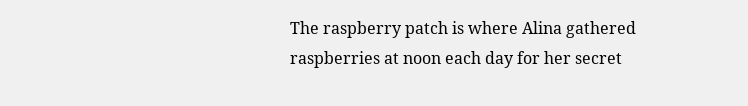The raspberry patch is where Alina gathered raspberries at noon each day for her secret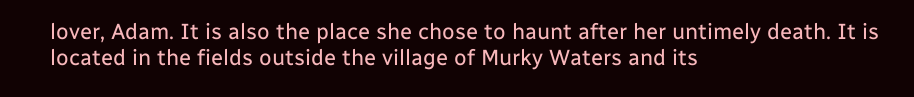lover, Adam. It is also the place she chose to haunt after her untimely death. It is located in the fields outside the village of Murky Waters and its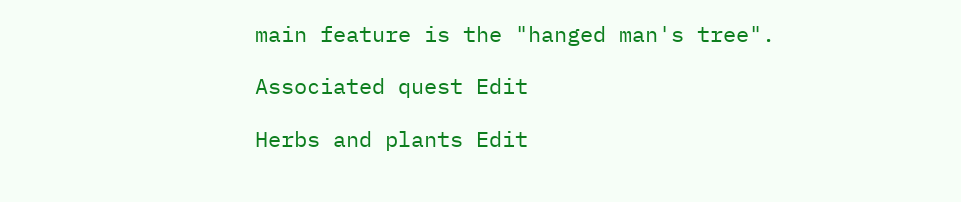main feature is the "hanged man's tree".

Associated quest Edit

Herbs and plants Edit